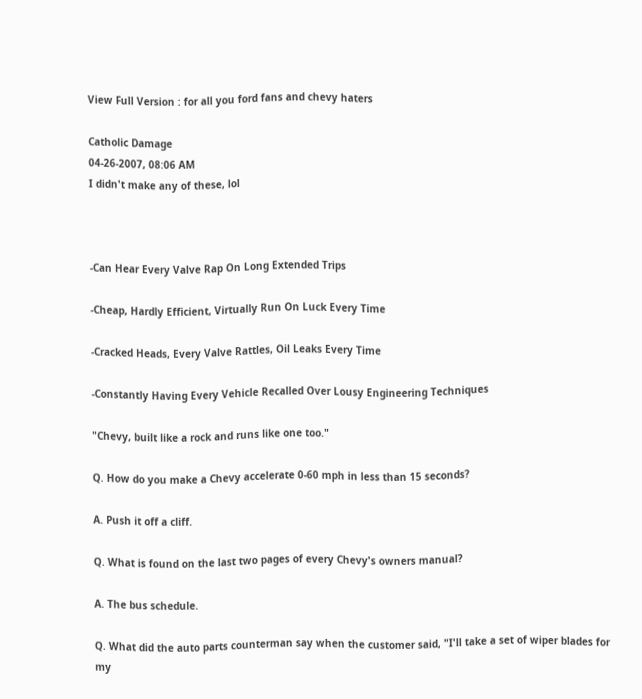View Full Version : for all you ford fans and chevy haters

Catholic Damage
04-26-2007, 08:06 AM
I didn't make any of these, lol



-Can Hear Every Valve Rap On Long Extended Trips

-Cheap, Hardly Efficient, Virtually Run On Luck Every Time

-Cracked Heads, Every Valve Rattles, Oil Leaks Every Time

-Constantly Having Every Vehicle Recalled Over Lousy Engineering Techniques

"Chevy, built like a rock and runs like one too."

Q. How do you make a Chevy accelerate 0-60 mph in less than 15 seconds?

A. Push it off a cliff.

Q. What is found on the last two pages of every Chevy's owners manual?

A. The bus schedule.

Q. What did the auto parts counterman say when the customer said, "I'll take a set of wiper blades for my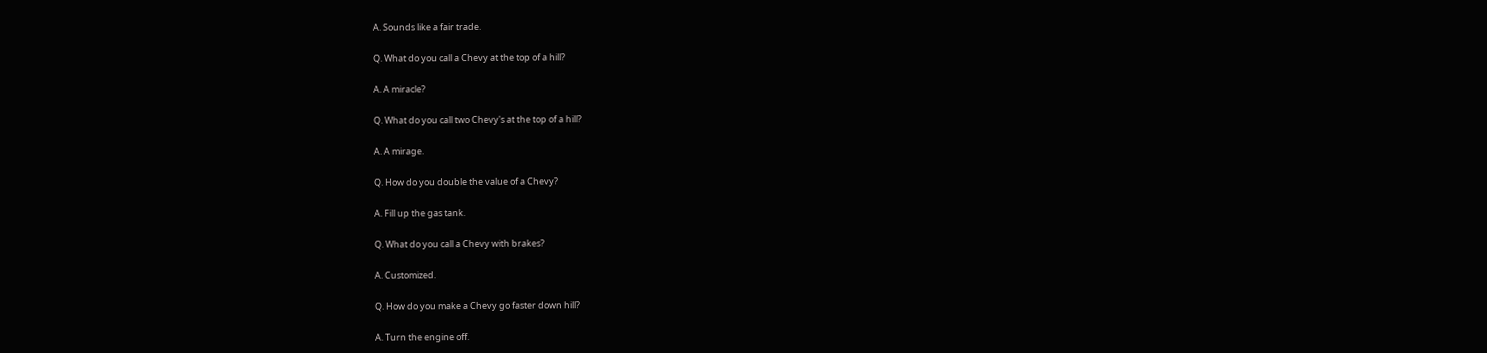A. Sounds like a fair trade.

Q. What do you call a Chevy at the top of a hill?

A. A miracle?

Q. What do you call two Chevy's at the top of a hill?

A. A mirage.

Q. How do you double the value of a Chevy?

A. Fill up the gas tank.

Q. What do you call a Chevy with brakes?

A. Customized.

Q. How do you make a Chevy go faster down hill?

A. Turn the engine off.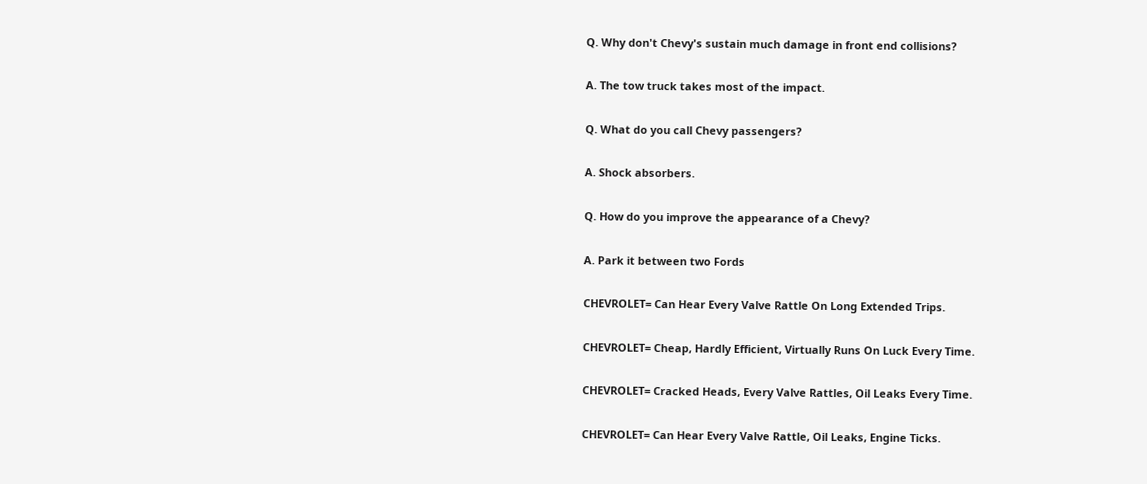Q. Why don't Chevy's sustain much damage in front end collisions?

A. The tow truck takes most of the impact.

Q. What do you call Chevy passengers?

A. Shock absorbers.

Q. How do you improve the appearance of a Chevy?

A. Park it between two Fords

CHEVROLET= Can Hear Every Valve Rattle On Long Extended Trips.

CHEVROLET= Cheap, Hardly Efficient, Virtually Runs On Luck Every Time.

CHEVROLET= Cracked Heads, Every Valve Rattles, Oil Leaks Every Time.

CHEVROLET= Can Hear Every Valve Rattle, Oil Leaks, Engine Ticks.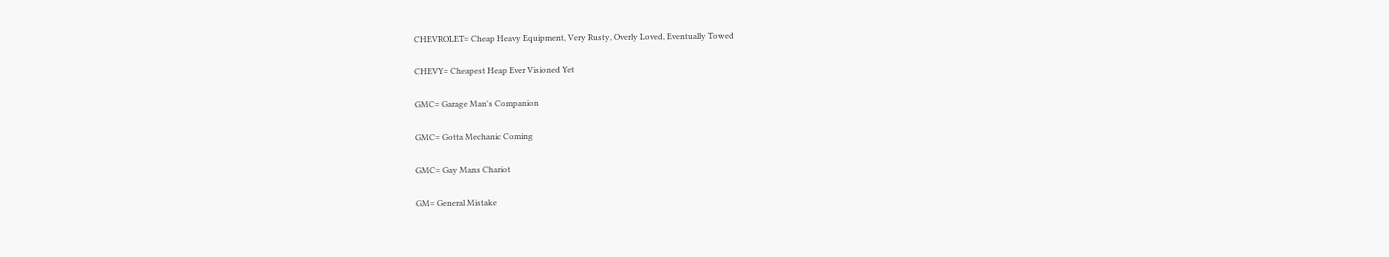CHEVROLET= Cheap Heavy Equipment, Very Rusty, Overly Loved, Eventually Towed

CHEVY= Cheapest Heap Ever Visioned Yet

GMC= Garage Man's Companion

GMC= Gotta Mechanic Coming

GMC= Gay Mans Chariot

GM= General Mistake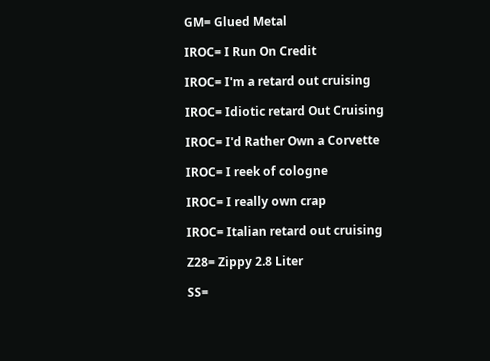GM= Glued Metal

IROC= I Run On Credit

IROC= I'm a retard out cruising

IROC= Idiotic retard Out Cruising

IROC= I'd Rather Own a Corvette

IROC= I reek of cologne

IROC= I really own crap

IROC= Italian retard out cruising

Z28= Zippy 2.8 Liter

SS=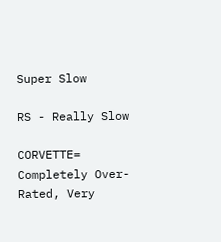Super Slow

RS - Really Slow

CORVETTE= Completely Over-Rated, Very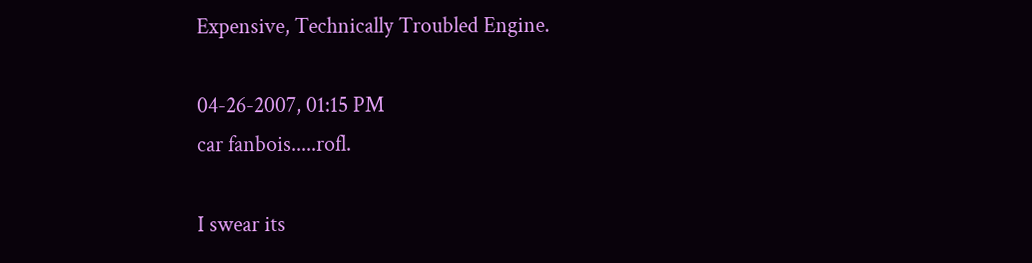Expensive, Technically Troubled Engine.

04-26-2007, 01:15 PM
car fanbois.....rofl.

I swear its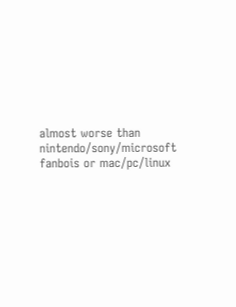almost worse than nintendo/sony/microsoft fanbois or mac/pc/linux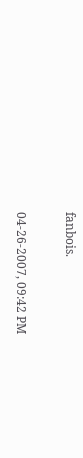fanbois.

04-26-2007, 09:42 PM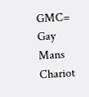GMC= Gay Mans Chariot